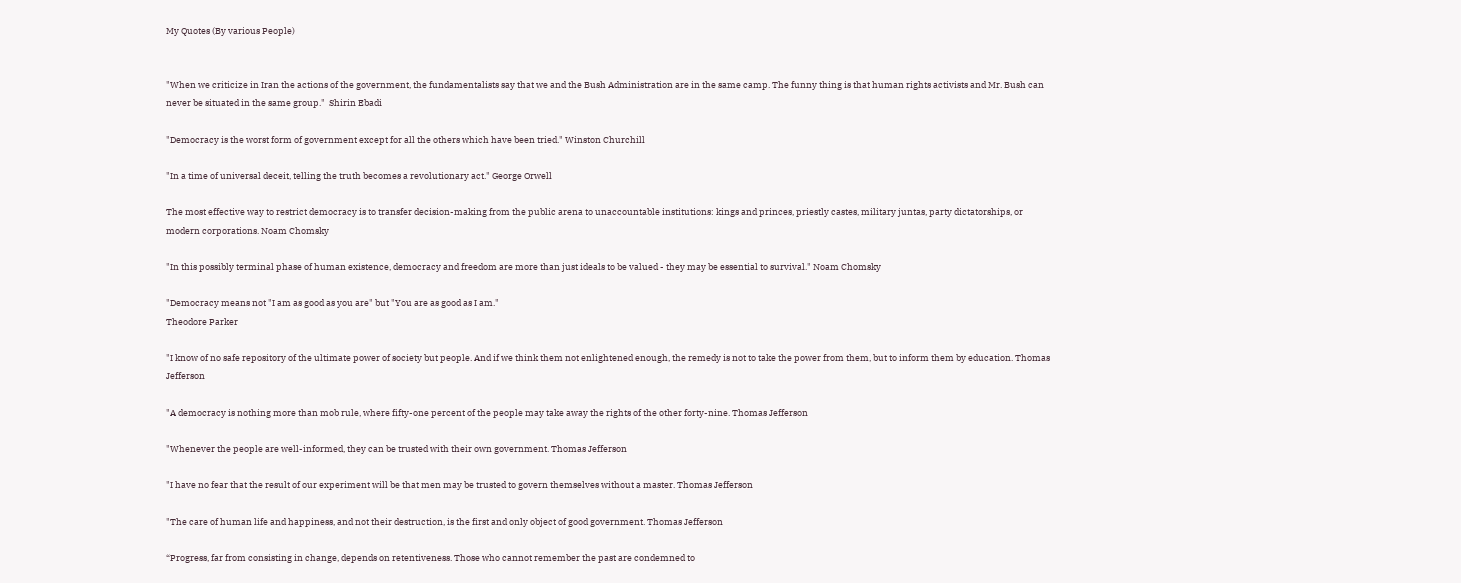My Quotes (By various People)


"When we criticize in Iran the actions of the government, the fundamentalists say that we and the Bush Administration are in the same camp. The funny thing is that human rights activists and Mr. Bush can never be situated in the same group."  Shirin Ebadi

"Democracy is the worst form of government except for all the others which have been tried." Winston Churchill

"In a time of universal deceit, telling the truth becomes a revolutionary act." George Orwell

The most effective way to restrict democracy is to transfer decision-making from the public arena to unaccountable institutions: kings and princes, priestly castes, military juntas, party dictatorships, or modern corporations. Noam Chomsky

"In this possibly terminal phase of human existence, democracy and freedom are more than just ideals to be valued - they may be essential to survival." Noam Chomsky

"Democracy means not "I am as good as you are" but "You are as good as I am."
Theodore Parker

"I know of no safe repository of the ultimate power of society but people. And if we think them not enlightened enough, the remedy is not to take the power from them, but to inform them by education. Thomas Jefferson

"A democracy is nothing more than mob rule, where fifty-one percent of the people may take away the rights of the other forty-nine. Thomas Jefferson

"Whenever the people are well-informed, they can be trusted with their own government. Thomas Jefferson

"I have no fear that the result of our experiment will be that men may be trusted to govern themselves without a master. Thomas Jefferson

"The care of human life and happiness, and not their destruction, is the first and only object of good government. Thomas Jefferson

“Progress, far from consisting in change, depends on retentiveness. Those who cannot remember the past are condemned to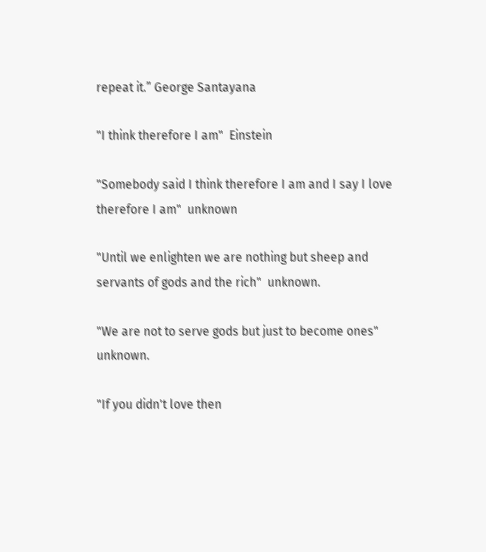repeat it.” George Santayana

"I think therefore I am"  Einstein

"Somebody said I think therefore I am and I say I love therefore I am"  unknown

"Until we enlighten we are nothing but sheep and servants of gods and the rich"  unknown.

"We are not to serve gods but just to become ones" unknown.

"If you didn't love then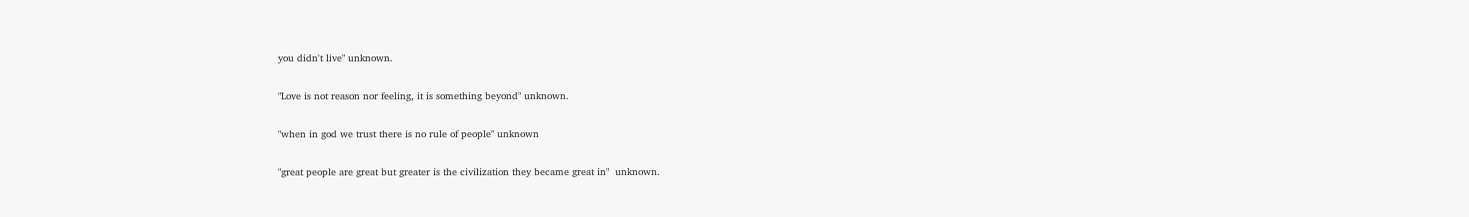you didn't live" unknown.

"Love is not reason nor feeling, it is something beyond" unknown.

"when in god we trust there is no rule of people" unknown

"great people are great but greater is the civilization they became great in"  unknown.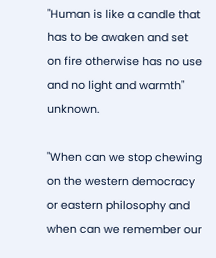"Human is like a candle that has to be awaken and set on fire otherwise has no use and no light and warmth"  unknown.

"When can we stop chewing on the western democracy or eastern philosophy and when can we remember our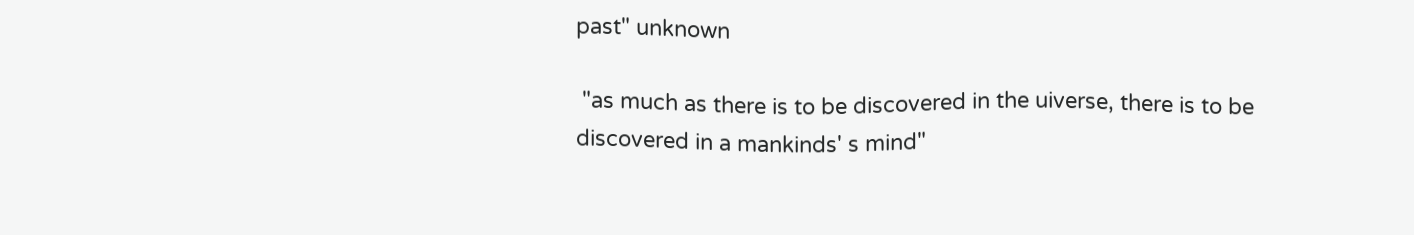past" unknown

 "as much as there is to be discovered in the uiverse, there is to be discovered in a mankinds' s mind"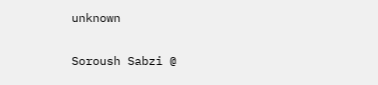unknown

Soroush Sabzi @